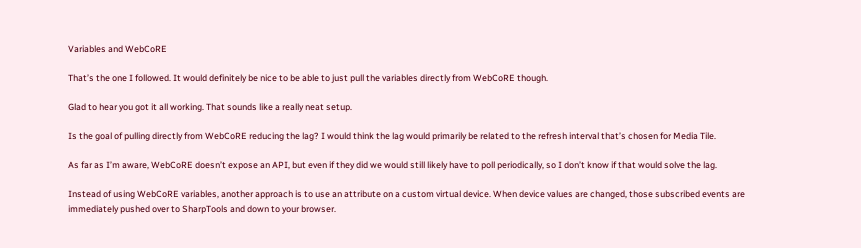Variables and WebCoRE

That’s the one I followed. It would definitely be nice to be able to just pull the variables directly from WebCoRE though.

Glad to hear you got it all working. That sounds like a really neat setup.

Is the goal of pulling directly from WebCoRE reducing the lag? I would think the lag would primarily be related to the refresh interval that’s chosen for Media Tile.

As far as I’m aware, WebCoRE doesn’t expose an API, but even if they did we would still likely have to poll periodically, so I don’t know if that would solve the lag.

Instead of using WebCoRE variables, another approach is to use an attribute on a custom virtual device. When device values are changed, those subscribed events are immediately pushed over to SharpTools and down to your browser.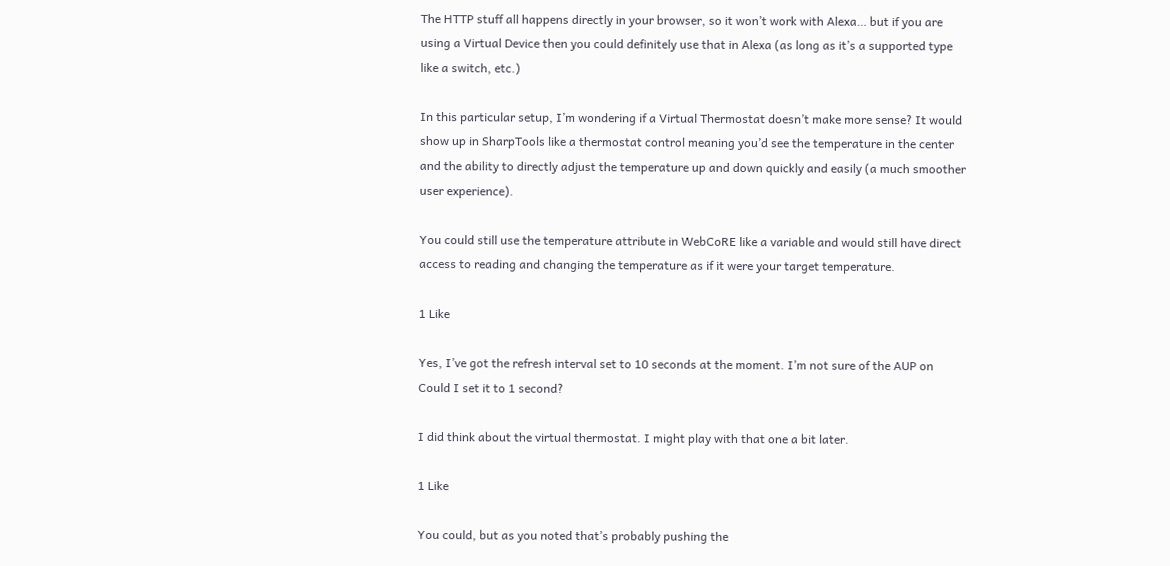The HTTP stuff all happens directly in your browser, so it won’t work with Alexa… but if you are using a Virtual Device then you could definitely use that in Alexa (as long as it’s a supported type like a switch, etc.)

In this particular setup, I’m wondering if a Virtual Thermostat doesn’t make more sense? It would show up in SharpTools like a thermostat control meaning you’d see the temperature in the center and the ability to directly adjust the temperature up and down quickly and easily (a much smoother user experience).

You could still use the temperature attribute in WebCoRE like a variable and would still have direct access to reading and changing the temperature as if it were your target temperature.

1 Like

Yes, I’ve got the refresh interval set to 10 seconds at the moment. I’m not sure of the AUP on Could I set it to 1 second?

I did think about the virtual thermostat. I might play with that one a bit later.

1 Like

You could, but as you noted that’s probably pushing the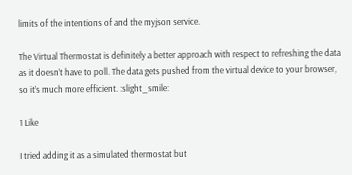limits of the intentions of and the myjson service.

The Virtual Thermostat is definitely a better approach with respect to refreshing the data as it doesn’t have to poll. The data gets pushed from the virtual device to your browser, so it’s much more efficient. :slight_smile:

1 Like

I tried adding it as a simulated thermostat but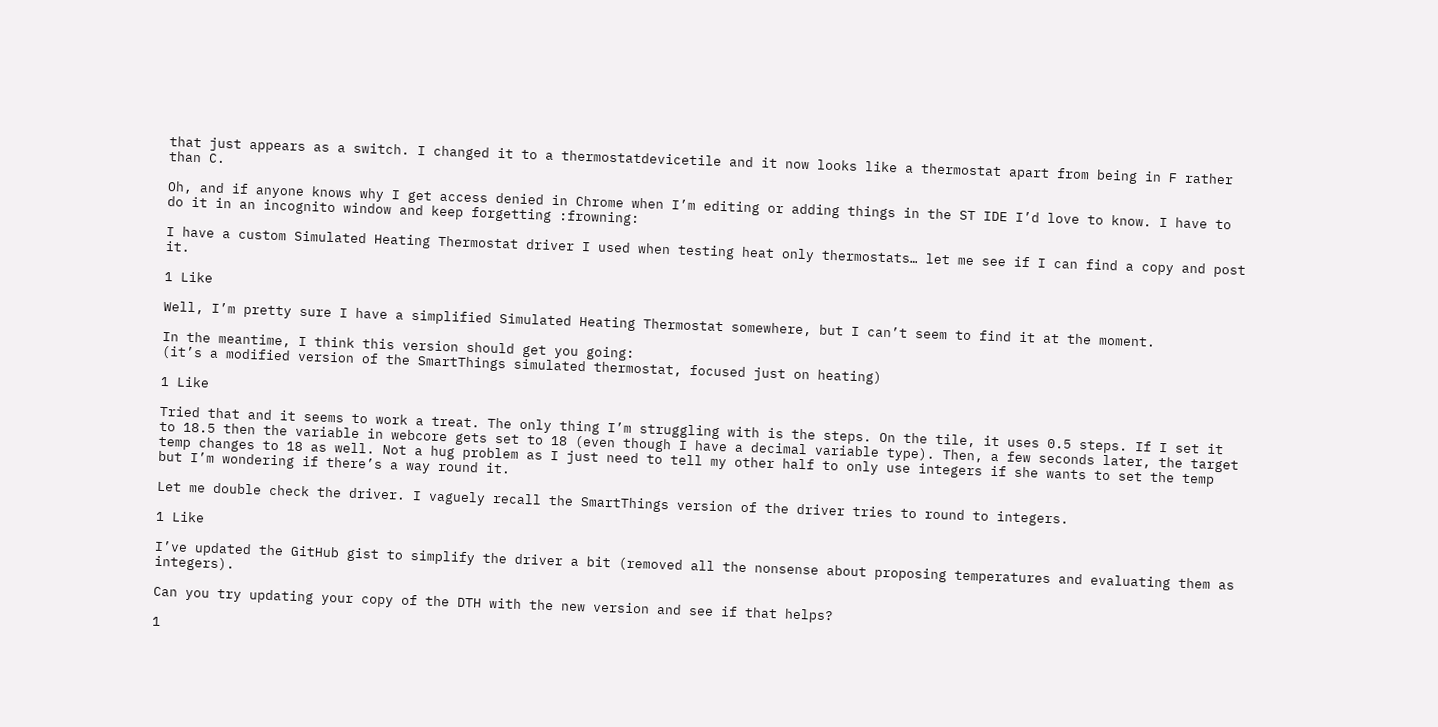that just appears as a switch. I changed it to a thermostatdevicetile and it now looks like a thermostat apart from being in F rather than C.

Oh, and if anyone knows why I get access denied in Chrome when I’m editing or adding things in the ST IDE I’d love to know. I have to do it in an incognito window and keep forgetting :frowning:

I have a custom Simulated Heating Thermostat driver I used when testing heat only thermostats… let me see if I can find a copy and post it.

1 Like

Well, I’m pretty sure I have a simplified Simulated Heating Thermostat somewhere, but I can’t seem to find it at the moment.

In the meantime, I think this version should get you going:
(it’s a modified version of the SmartThings simulated thermostat, focused just on heating)

1 Like

Tried that and it seems to work a treat. The only thing I’m struggling with is the steps. On the tile, it uses 0.5 steps. If I set it to 18.5 then the variable in webcore gets set to 18 (even though I have a decimal variable type). Then, a few seconds later, the target temp changes to 18 as well. Not a hug problem as I just need to tell my other half to only use integers if she wants to set the temp but I’m wondering if there’s a way round it.

Let me double check the driver. I vaguely recall the SmartThings version of the driver tries to round to integers.

1 Like

I’ve updated the GitHub gist to simplify the driver a bit (removed all the nonsense about proposing temperatures and evaluating them as integers).

Can you try updating your copy of the DTH with the new version and see if that helps?

1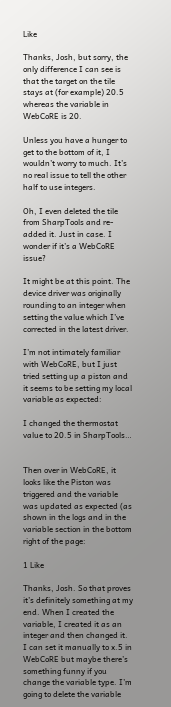Like

Thanks, Josh, but sorry, the only difference I can see is that the target on the tile stays at (for example) 20.5 whereas the variable in WebCoRE is 20.

Unless you have a hunger to get to the bottom of it, I wouldn’t worry to much. It’s no real issue to tell the other half to use integers.

Oh, I even deleted the tile from SharpTools and re-added it. Just in case. I wonder if it’s a WebCoRE issue?

It might be at this point. The device driver was originally rounding to an integer when setting the value which I’ve corrected in the latest driver.

I’m not intimately familiar with WebCoRE, but I just tried setting up a piston and it seems to be setting my local variable as expected:

I changed the thermostat value to 20.5 in SharpTools…


Then over in WebCoRE, it looks like the Piston was triggered and the variable was updated as expected (as shown in the logs and in the variable section in the bottom right of the page:

1 Like

Thanks, Josh. So that proves it’s definitely something at my end. When I created the variable, I created it as an integer and then changed it. I can set it manually to x.5 in WebCoRE but maybe there’s something funny if you change the variable type. I’m going to delete the variable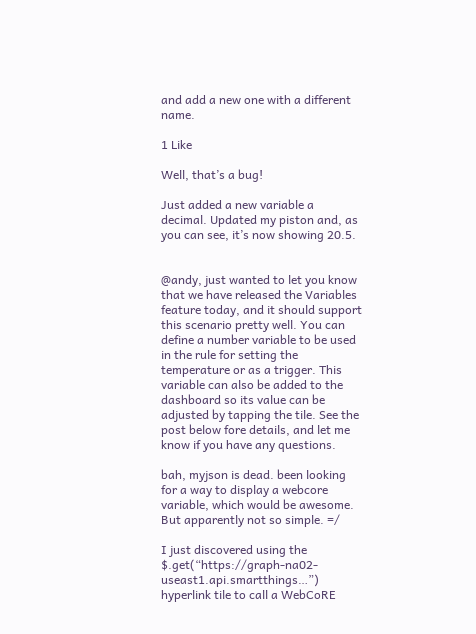and add a new one with a different name.

1 Like

Well, that’s a bug!

Just added a new variable a decimal. Updated my piston and, as you can see, it’s now showing 20.5.


@andy, just wanted to let you know that we have released the Variables feature today, and it should support this scenario pretty well. You can define a number variable to be used in the rule for setting the temperature or as a trigger. This variable can also be added to the dashboard so its value can be adjusted by tapping the tile. See the post below fore details, and let me know if you have any questions.

bah, myjson is dead. been looking for a way to display a webcore variable, which would be awesome. But apparently not so simple. =/

I just discovered using the $.get(“https://graph-na02-useast1.api.smartthings…”) hyperlink tile to call a WebCoRE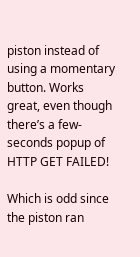piston instead of using a momentary button. Works great, even though there’s a few-seconds popup of HTTP GET FAILED!

Which is odd since the piston ran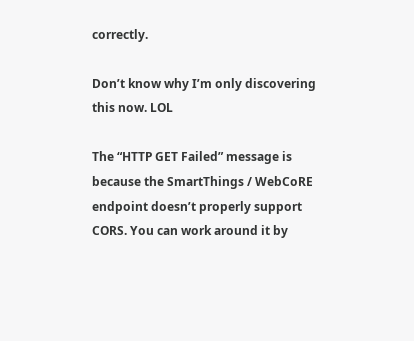correctly.

Don’t know why I’m only discovering this now. LOL

The “HTTP GET Failed” message is because the SmartThings / WebCoRE endpoint doesn’t properly support CORS. You can work around it by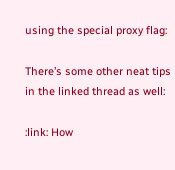using the special proxy flag:

There’s some other neat tips in the linked thread as well:

:link: How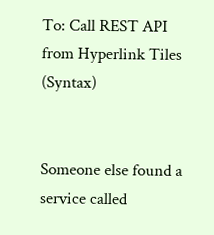To: Call REST API from Hyperlink Tiles (Syntax)


Someone else found a service called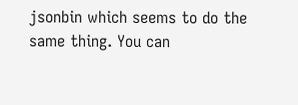jsonbin which seems to do the same thing. You can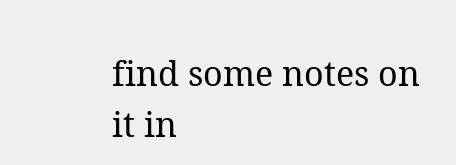find some notes on it in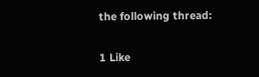the following thread:

1 Like